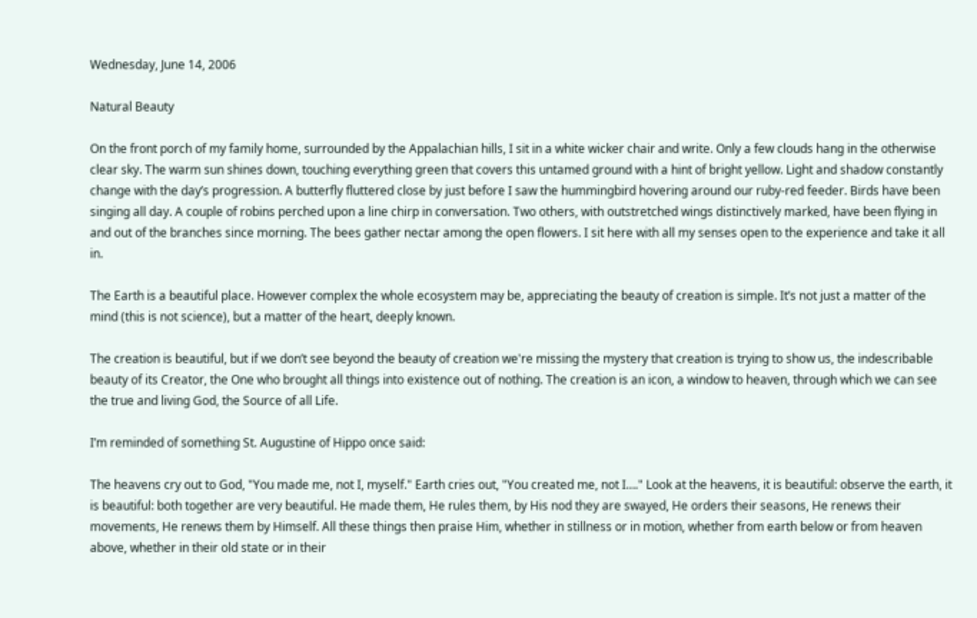Wednesday, June 14, 2006

Natural Beauty

On the front porch of my family home, surrounded by the Appalachian hills, I sit in a white wicker chair and write. Only a few clouds hang in the otherwise clear sky. The warm sun shines down, touching everything green that covers this untamed ground with a hint of bright yellow. Light and shadow constantly change with the day’s progression. A butterfly fluttered close by just before I saw the hummingbird hovering around our ruby-red feeder. Birds have been singing all day. A couple of robins perched upon a line chirp in conversation. Two others, with outstretched wings distinctively marked, have been flying in and out of the branches since morning. The bees gather nectar among the open flowers. I sit here with all my senses open to the experience and take it all in.

The Earth is a beautiful place. However complex the whole ecosystem may be, appreciating the beauty of creation is simple. It’s not just a matter of the mind (this is not science), but a matter of the heart, deeply known.

The creation is beautiful, but if we don’t see beyond the beauty of creation we're missing the mystery that creation is trying to show us, the indescribable beauty of its Creator, the One who brought all things into existence out of nothing. The creation is an icon, a window to heaven, through which we can see the true and living God, the Source of all Life.

I’m reminded of something St. Augustine of Hippo once said:

The heavens cry out to God, "You made me, not I, myself." Earth cries out, "You created me, not I…." Look at the heavens, it is beautiful: observe the earth, it is beautiful: both together are very beautiful. He made them, He rules them, by His nod they are swayed, He orders their seasons, He renews their movements, He renews them by Himself. All these things then praise Him, whether in stillness or in motion, whether from earth below or from heaven above, whether in their old state or in their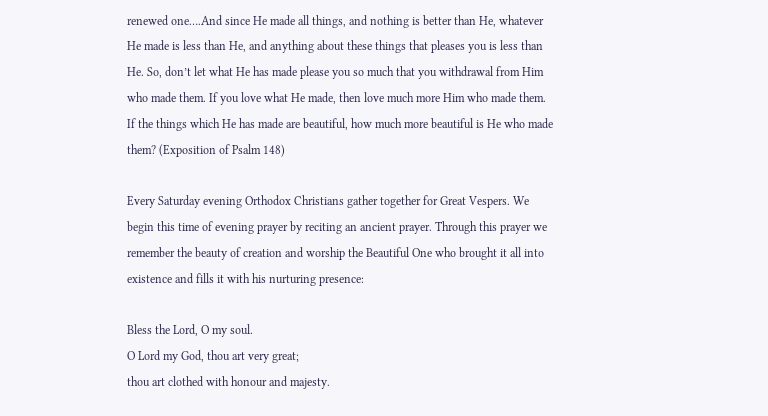renewed one….And since He made all things, and nothing is better than He, whatever He made is less than He, and anything about these things that pleases you is less than He. So, don’t let what He has made please you so much that you withdrawal from Him who made them. If you love what He made, then love much more Him who made them. If the things which He has made are beautiful, how much more beautiful is He who made them? (Exposition of Psalm 148)

Every Saturday evening Orthodox Christians gather together for Great Vespers. We begin this time of evening prayer by reciting an ancient prayer. Through this prayer we remember the beauty of creation and worship the Beautiful One who brought it all into existence and fills it with his nurturing presence:

Bless the Lord, O my soul.
O Lord my God, thou art very great;
thou art clothed with honour and majesty.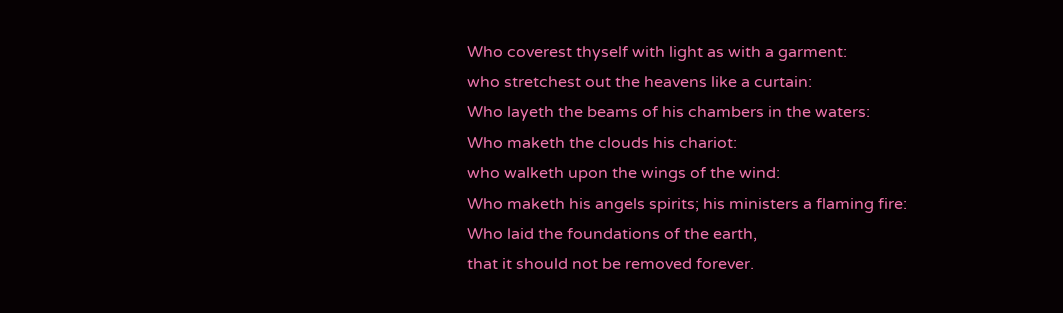Who coverest thyself with light as with a garment:
who stretchest out the heavens like a curtain:
Who layeth the beams of his chambers in the waters:
Who maketh the clouds his chariot:
who walketh upon the wings of the wind:
Who maketh his angels spirits; his ministers a flaming fire:
Who laid the foundations of the earth,
that it should not be removed forever.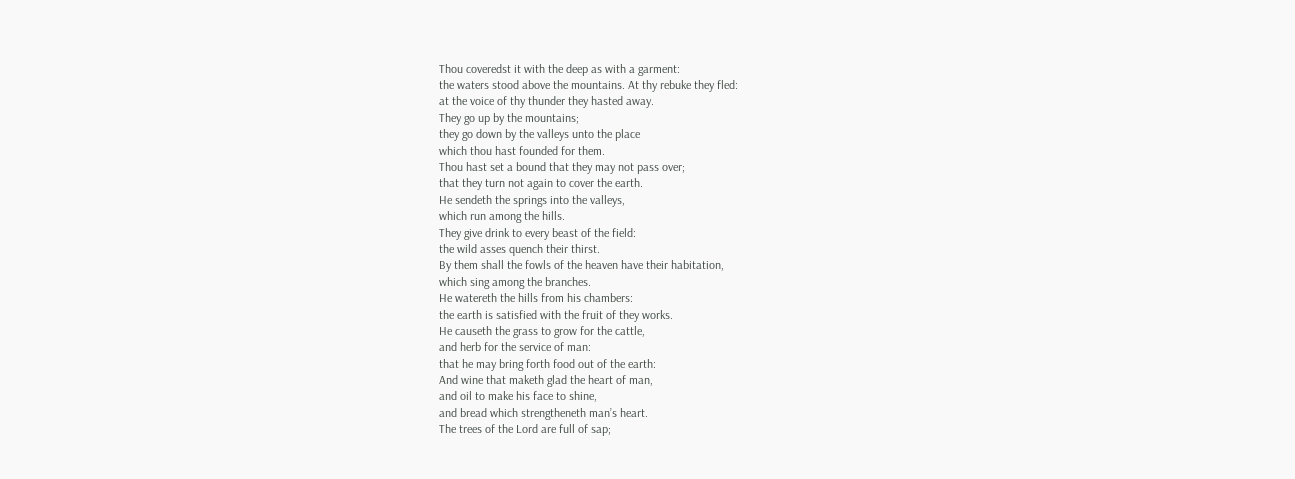Thou coveredst it with the deep as with a garment:
the waters stood above the mountains. At thy rebuke they fled:
at the voice of thy thunder they hasted away.
They go up by the mountains;
they go down by the valleys unto the place
which thou hast founded for them.
Thou hast set a bound that they may not pass over;
that they turn not again to cover the earth.
He sendeth the springs into the valleys,
which run among the hills.
They give drink to every beast of the field:
the wild asses quench their thirst.
By them shall the fowls of the heaven have their habitation,
which sing among the branches.
He watereth the hills from his chambers:
the earth is satisfied with the fruit of they works.
He causeth the grass to grow for the cattle,
and herb for the service of man:
that he may bring forth food out of the earth:
And wine that maketh glad the heart of man,
and oil to make his face to shine,
and bread which strengtheneth man’s heart.
The trees of the Lord are full of sap;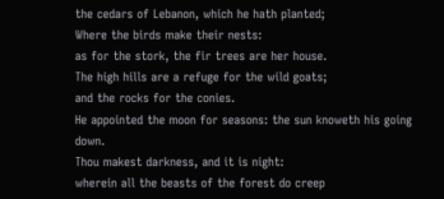the cedars of Lebanon, which he hath planted;
Where the birds make their nests:
as for the stork, the fir trees are her house.
The high hills are a refuge for the wild goats;
and the rocks for the conies.
He appointed the moon for seasons: the sun knoweth his going down.
Thou makest darkness, and it is night:
wherein all the beasts of the forest do creep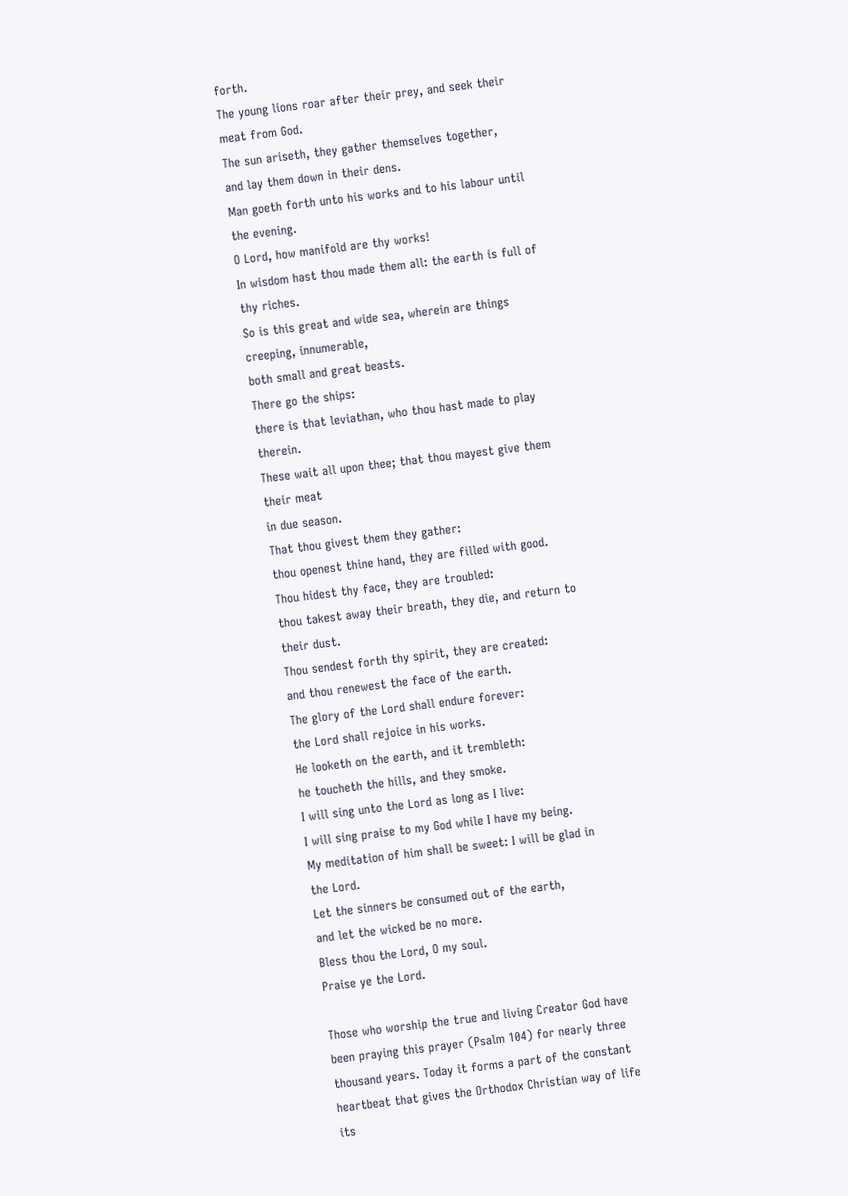forth.
The young lions roar after their prey, and seek their meat from God.
The sun ariseth, they gather themselves together,
and lay them down in their dens.
Man goeth forth unto his works and to his labour until the evening.
O Lord, how manifold are thy works!
In wisdom hast thou made them all: the earth is full of thy riches.
So is this great and wide sea, wherein are things creeping, innumerable,
both small and great beasts.
There go the ships:
there is that leviathan, who thou hast made to play therein.
These wait all upon thee; that thou mayest give them their meat
in due season.
That thou givest them they gather:
thou openest thine hand, they are filled with good.
Thou hidest thy face, they are troubled:
thou takest away their breath, they die, and return to their dust.
Thou sendest forth thy spirit, they are created:
and thou renewest the face of the earth.
The glory of the Lord shall endure forever:
the Lord shall rejoice in his works.
He looketh on the earth, and it trembleth:
he toucheth the hills, and they smoke.
I will sing unto the Lord as long as I live:
I will sing praise to my God while I have my being.
My meditation of him shall be sweet: I will be glad in the Lord.
Let the sinners be consumed out of the earth,
and let the wicked be no more.
Bless thou the Lord, O my soul.
Praise ye the Lord.

Those who worship the true and living Creator God have been praying this prayer (Psalm 104) for nearly three thousand years. Today it forms a part of the constant heartbeat that gives the Orthodox Christian way of life its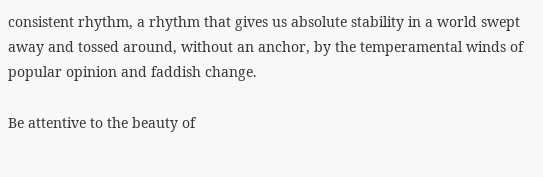consistent rhythm, a rhythm that gives us absolute stability in a world swept away and tossed around, without an anchor, by the temperamental winds of popular opinion and faddish change.

Be attentive to the beauty of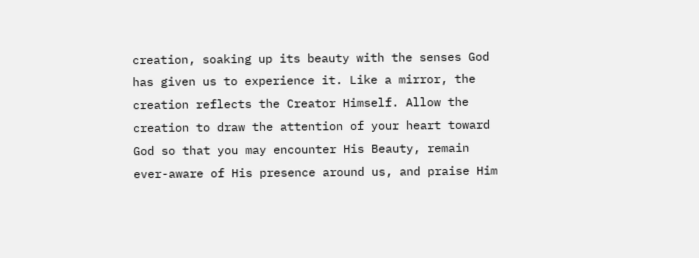creation, soaking up its beauty with the senses God has given us to experience it. Like a mirror, the creation reflects the Creator Himself. Allow the creation to draw the attention of your heart toward God so that you may encounter His Beauty, remain ever-aware of His presence around us, and praise Him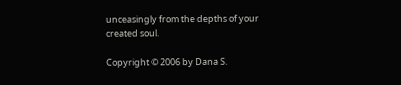unceasingly from the depths of your created soul.

Copyright © 2006 by Dana S.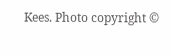Kees. Photo copyright ©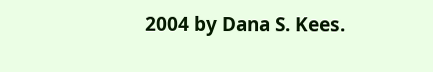2004 by Dana S. Kees.